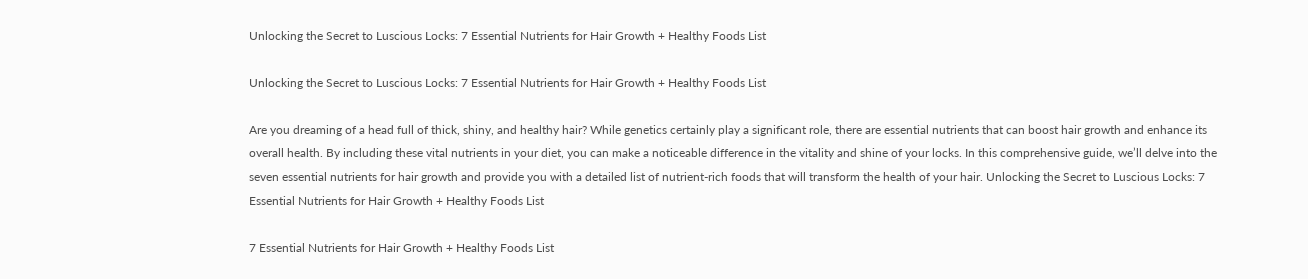Unlocking the Secret to Luscious Locks: 7 Essential Nutrients for Hair Growth + Healthy Foods List

Unlocking the Secret to Luscious Locks: 7 Essential Nutrients for Hair Growth + Healthy Foods List

Are you dreaming of a head full of thick, shiny, and healthy hair? While genetics certainly play a significant role, there are essential nutrients that can boost hair growth and enhance its overall health. By including these vital nutrients in your diet, you can make a noticeable difference in the vitality and shine of your locks. In this comprehensive guide, we’ll delve into the seven essential nutrients for hair growth and provide you with a detailed list of nutrient-rich foods that will transform the health of your hair. Unlocking the Secret to Luscious Locks: 7 Essential Nutrients for Hair Growth + Healthy Foods List

7 Essential Nutrients for Hair Growth + Healthy Foods List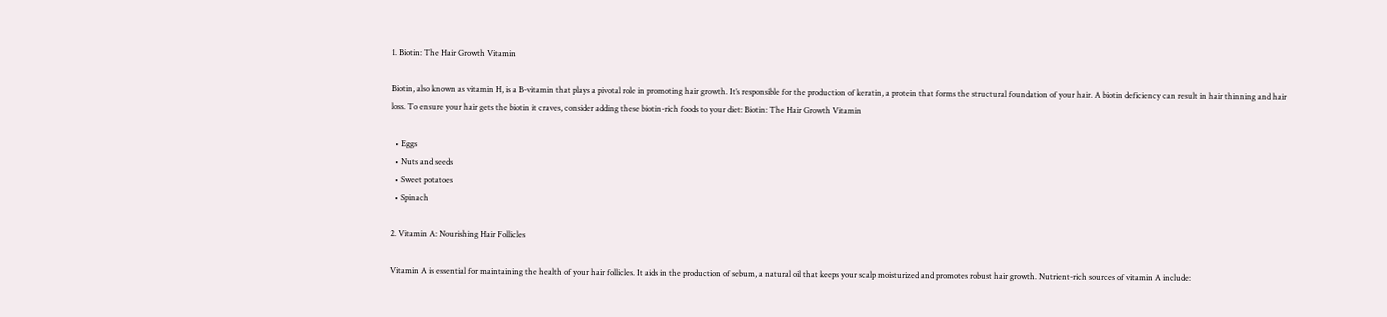1. Biotin: The Hair Growth Vitamin

Biotin, also known as vitamin H, is a B-vitamin that plays a pivotal role in promoting hair growth. It’s responsible for the production of keratin, a protein that forms the structural foundation of your hair. A biotin deficiency can result in hair thinning and hair loss. To ensure your hair gets the biotin it craves, consider adding these biotin-rich foods to your diet: Biotin: The Hair Growth Vitamin

  • Eggs
  • Nuts and seeds
  • Sweet potatoes
  • Spinach

2. Vitamin A: Nourishing Hair Follicles

Vitamin A is essential for maintaining the health of your hair follicles. It aids in the production of sebum, a natural oil that keeps your scalp moisturized and promotes robust hair growth. Nutrient-rich sources of vitamin A include: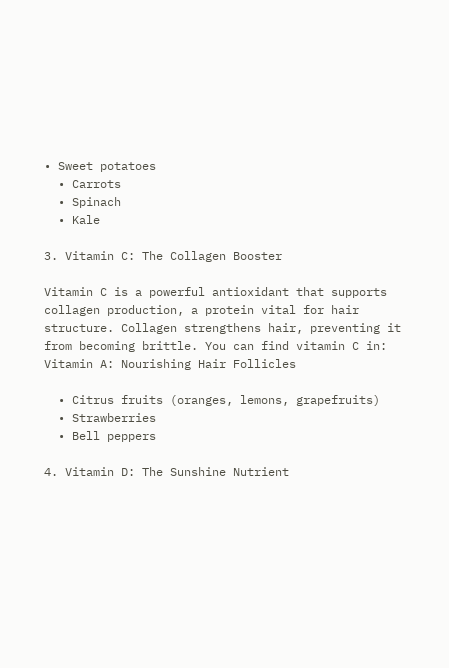• Sweet potatoes
  • Carrots
  • Spinach
  • Kale

3. Vitamin C: The Collagen Booster

Vitamin C is a powerful antioxidant that supports collagen production, a protein vital for hair structure. Collagen strengthens hair, preventing it from becoming brittle. You can find vitamin C in: Vitamin A: Nourishing Hair Follicles

  • Citrus fruits (oranges, lemons, grapefruits)
  • Strawberries
  • Bell peppers

4. Vitamin D: The Sunshine Nutrient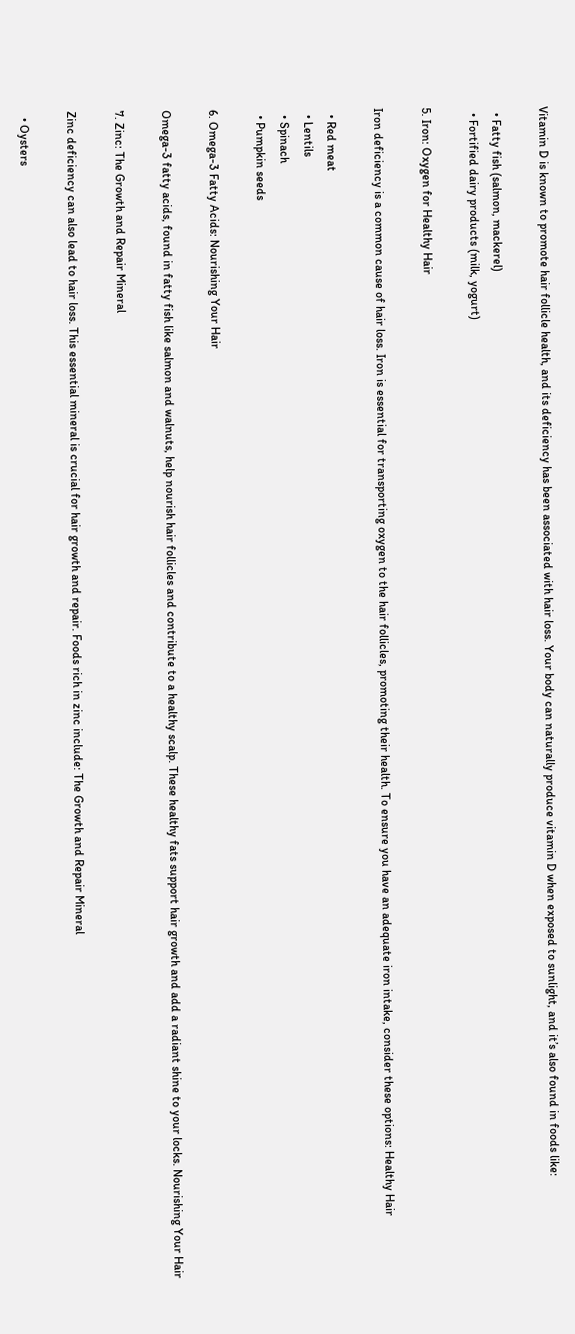Vitamin D is known to promote hair follicle health, and its deficiency has been associated with hair loss. Your body can naturally produce vitamin D when exposed to sunlight, and it’s also found in foods like:

  • Fatty fish (salmon, mackerel)
  • Fortified dairy products (milk, yogurt)

5. Iron: Oxygen for Healthy Hair

Iron deficiency is a common cause of hair loss. Iron is essential for transporting oxygen to the hair follicles, promoting their health. To ensure you have an adequate iron intake, consider these options: Healthy Hair

  • Red meat
  • Lentils
  • Spinach
  • Pumpkin seeds

6. Omega-3 Fatty Acids: Nourishing Your Hair

Omega-3 fatty acids, found in fatty fish like salmon and walnuts, help nourish hair follicles and contribute to a healthy scalp. These healthy fats support hair growth and add a radiant shine to your locks. Nourishing Your Hair

7. Zinc: The Growth and Repair Mineral

Zinc deficiency can also lead to hair loss. This essential mineral is crucial for hair growth and repair. Foods rich in zinc include: The Growth and Repair Mineral

  • Oysters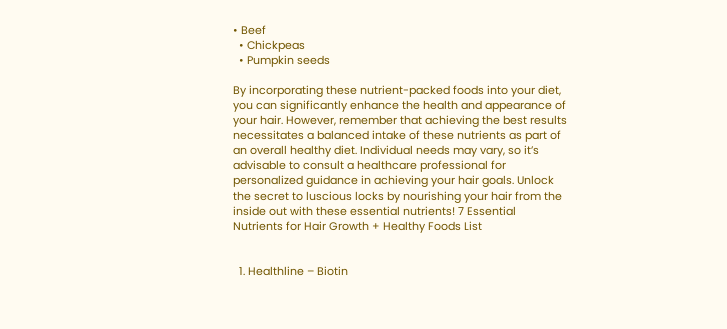• Beef
  • Chickpeas
  • Pumpkin seeds

By incorporating these nutrient-packed foods into your diet, you can significantly enhance the health and appearance of your hair. However, remember that achieving the best results necessitates a balanced intake of these nutrients as part of an overall healthy diet. Individual needs may vary, so it’s advisable to consult a healthcare professional for personalized guidance in achieving your hair goals. Unlock the secret to luscious locks by nourishing your hair from the inside out with these essential nutrients! 7 Essential Nutrients for Hair Growth + Healthy Foods List


  1. Healthline – Biotin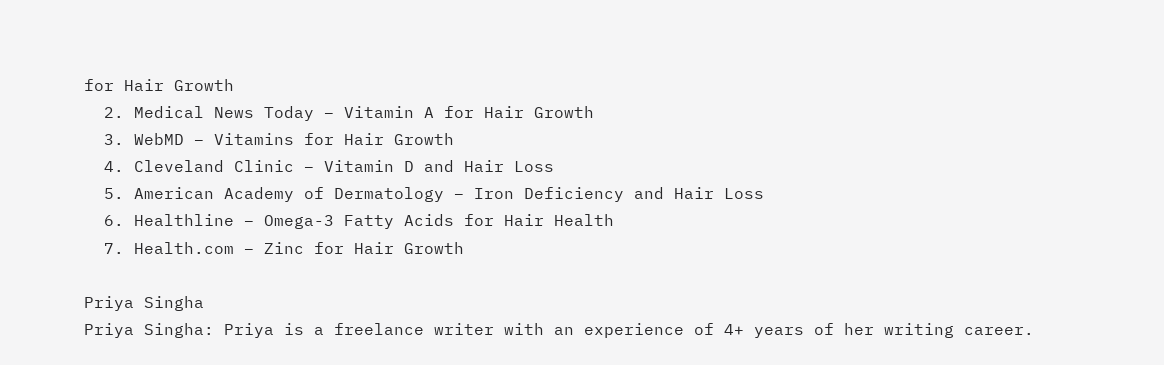for Hair Growth
  2. Medical News Today – Vitamin A for Hair Growth
  3. WebMD – Vitamins for Hair Growth
  4. Cleveland Clinic – Vitamin D and Hair Loss
  5. American Academy of Dermatology – Iron Deficiency and Hair Loss
  6. Healthline – Omega-3 Fatty Acids for Hair Health
  7. Health.com – Zinc for Hair Growth

Priya Singha
Priya Singha: Priya is a freelance writer with an experience of 4+ years of her writing career.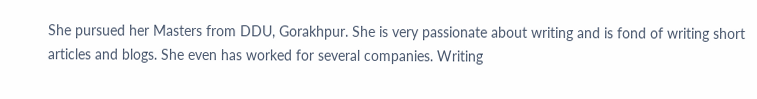She pursued her Masters from DDU, Gorakhpur. She is very passionate about writing and is fond of writing short articles and blogs. She even has worked for several companies. Writing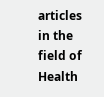articles in the field of Health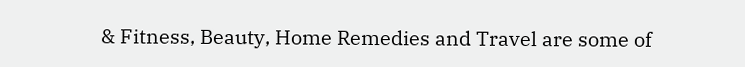& Fitness, Beauty, Home Remedies and Travel are some of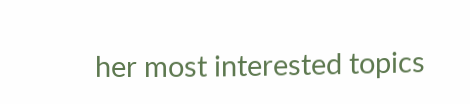her most interested topics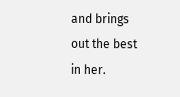and brings out the best in her.